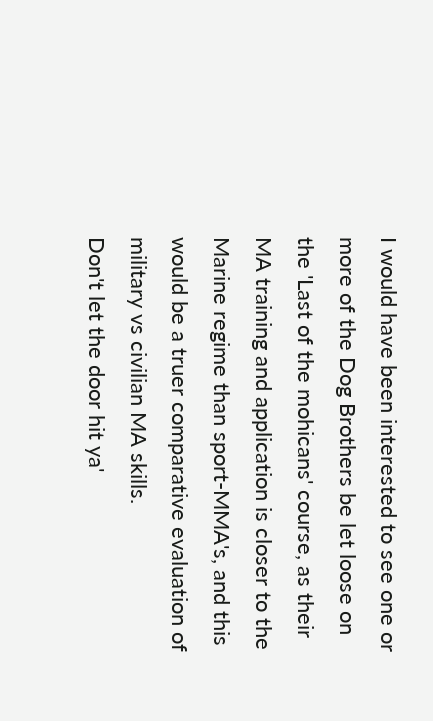I would have been interested to see one or more of the Dog Brothers be let loose on the 'Last of the mohicans' course, as their MA training and application is closer to the Marine regime than sport-MMA's, and this would be a truer comparative evaluation of military vs civilian MA skills.
Don't let the door hit ya'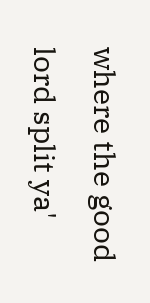where the good lord split ya'